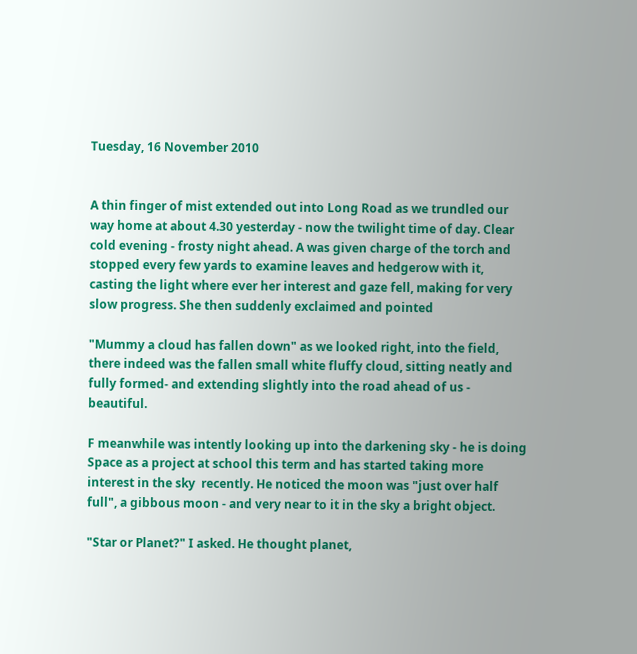Tuesday, 16 November 2010


A thin finger of mist extended out into Long Road as we trundled our way home at about 4.30 yesterday - now the twilight time of day. Clear cold evening - frosty night ahead. A was given charge of the torch and stopped every few yards to examine leaves and hedgerow with it, casting the light where ever her interest and gaze fell, making for very slow progress. She then suddenly exclaimed and pointed

"Mummy a cloud has fallen down" as we looked right, into the field, there indeed was the fallen small white fluffy cloud, sitting neatly and fully formed- and extending slightly into the road ahead of us - beautiful.

F meanwhile was intently looking up into the darkening sky - he is doing Space as a project at school this term and has started taking more interest in the sky  recently. He noticed the moon was "just over half full", a gibbous moon - and very near to it in the sky a bright object.

"Star or Planet?" I asked. He thought planet,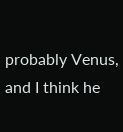probably Venus, and I think he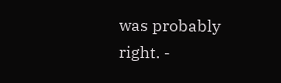was probably right. -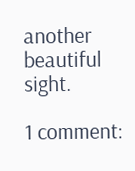another beautiful sight.

1 comment: